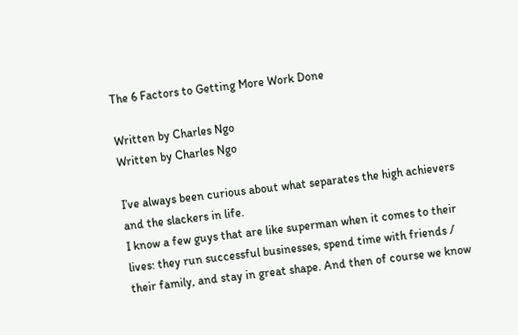The 6 Factors to Getting More Work Done

Written by Charles Ngo
Written by Charles Ngo

I’ve always been curious about what separates the high achievers and the slackers in life.
I know a few guys that are like superman when it comes to their lives: they run successful businesses, spend time with friends / their family, and stay in great shape. And then of course we know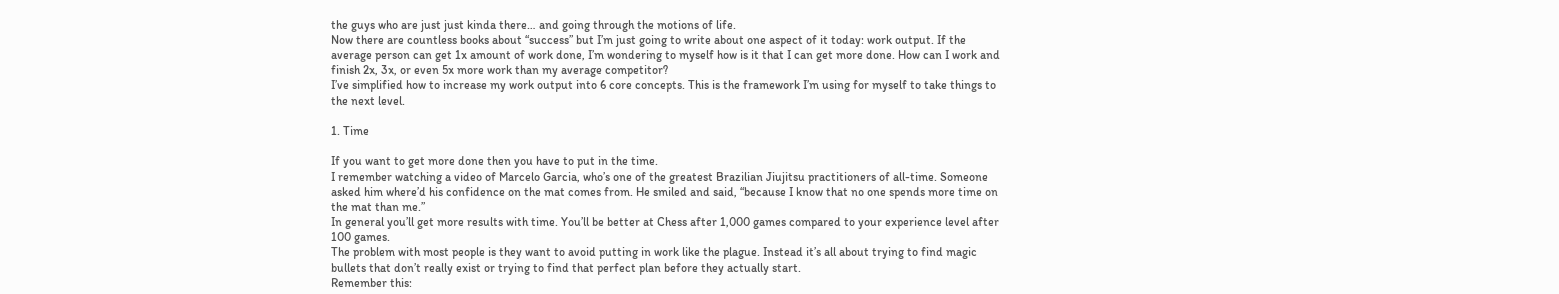the guys who are just just kinda there… and going through the motions of life.
Now there are countless books about “success” but I’m just going to write about one aspect of it today: work output. If the average person can get 1x amount of work done, I’m wondering to myself how is it that I can get more done. How can I work and finish 2x, 3x, or even 5x more work than my average competitor?
I’ve simplified how to increase my work output into 6 core concepts. This is the framework I’m using for myself to take things to the next level.

1. Time

If you want to get more done then you have to put in the time.
I remember watching a video of Marcelo Garcia, who’s one of the greatest Brazilian Jiujitsu practitioners of all-time. Someone asked him where’d his confidence on the mat comes from. He smiled and said, “because I know that no one spends more time on the mat than me.”
In general you’ll get more results with time. You’ll be better at Chess after 1,000 games compared to your experience level after 100 games.
The problem with most people is they want to avoid putting in work like the plague. Instead it’s all about trying to find magic bullets that don’t really exist or trying to find that perfect plan before they actually start.
Remember this: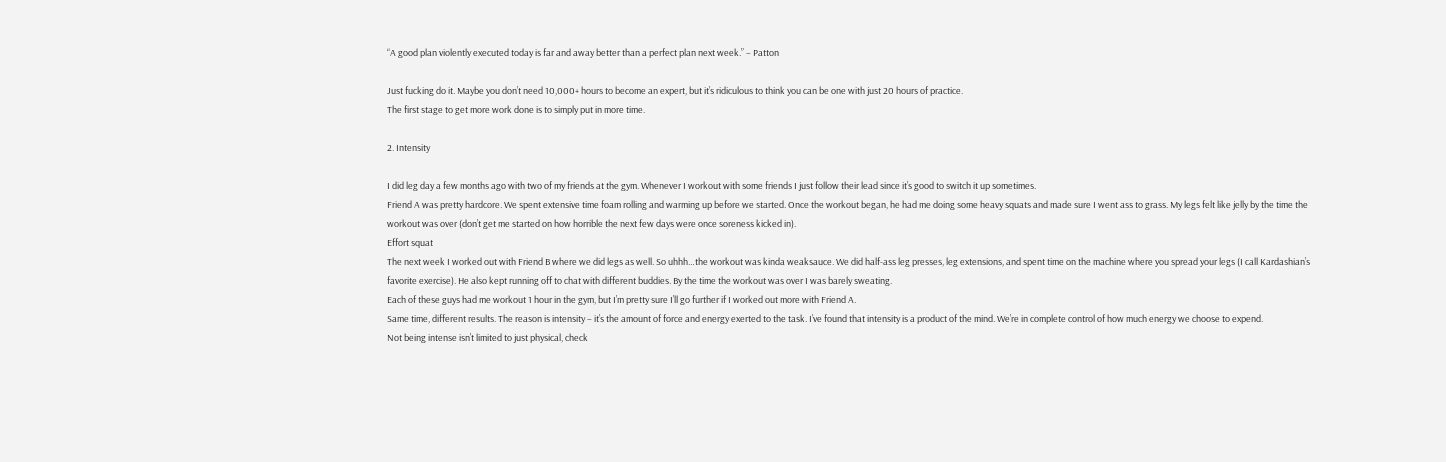“A good plan violently executed today is far and away better than a perfect plan next week.” – Patton

Just fucking do it. Maybe you don’t need 10,000+ hours to become an expert, but it’s ridiculous to think you can be one with just 20 hours of practice.
The first stage to get more work done is to simply put in more time.

2. Intensity

I did leg day a few months ago with two of my friends at the gym. Whenever I workout with some friends I just follow their lead since it’s good to switch it up sometimes.
Friend A was pretty hardcore. We spent extensive time foam rolling and warming up before we started. Once the workout began, he had me doing some heavy squats and made sure I went ass to grass. My legs felt like jelly by the time the workout was over (don’t get me started on how horrible the next few days were once soreness kicked in).
Effort squat
The next week I worked out with Friend B where we did legs as well. So uhhh…the workout was kinda weaksauce. We did half-ass leg presses, leg extensions, and spent time on the machine where you spread your legs (I call Kardashian’s favorite exercise). He also kept running off to chat with different buddies. By the time the workout was over I was barely sweating.
Each of these guys had me workout 1 hour in the gym, but I’m pretty sure I’ll go further if I worked out more with Friend A.
Same time, different results. The reason is intensity – it’s the amount of force and energy exerted to the task. I’ve found that intensity is a product of the mind. We’re in complete control of how much energy we choose to expend.
Not being intense isn’t limited to just physical, check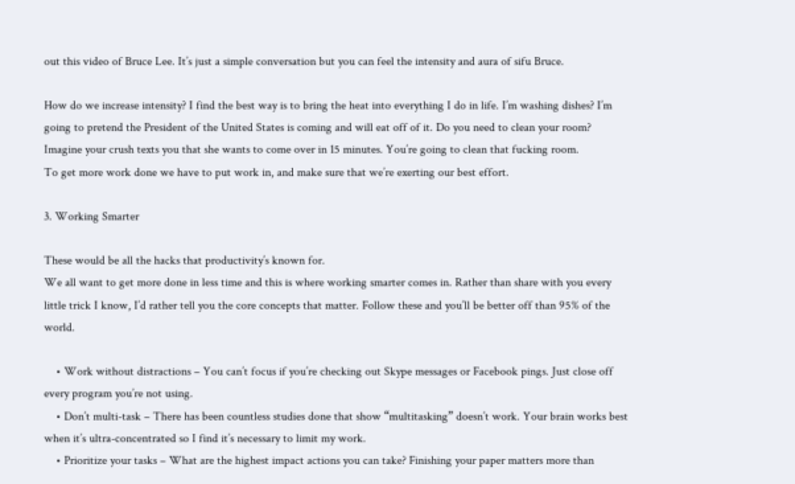out this video of Bruce Lee. It’s just a simple conversation but you can feel the intensity and aura of sifu Bruce.

How do we increase intensity? I find the best way is to bring the heat into everything I do in life. I’m washing dishes? I’m going to pretend the President of the United States is coming and will eat off of it. Do you need to clean your room? Imagine your crush texts you that she wants to come over in 15 minutes. You’re going to clean that fucking room.
To get more work done we have to put work in, and make sure that we’re exerting our best effort.

3. Working Smarter

These would be all the hacks that productivity’s known for.
We all want to get more done in less time and this is where working smarter comes in. Rather than share with you every little trick I know, I’d rather tell you the core concepts that matter. Follow these and you’ll be better off than 95% of the world.

    • Work without distractions – You can’t focus if you’re checking out Skype messages or Facebook pings. Just close off every program you’re not using.
    • Don’t multi-task – There has been countless studies done that show “multitasking” doesn’t work. Your brain works best when it’s ultra-concentrated so I find it’s necessary to limit my work.
    • Prioritize your tasks – What are the highest impact actions you can take? Finishing your paper matters more than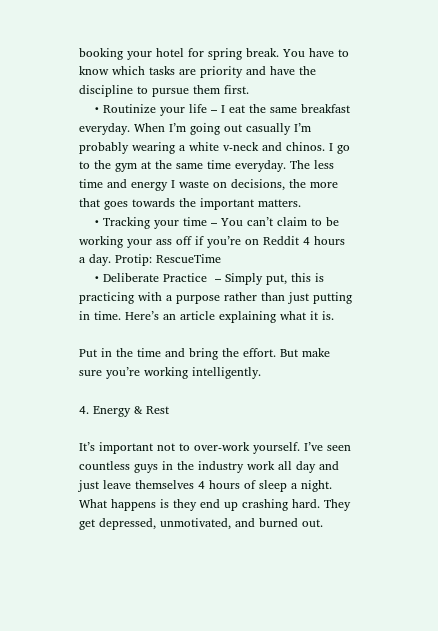booking your hotel for spring break. You have to know which tasks are priority and have the discipline to pursue them first.
    • Routinize your life – I eat the same breakfast everyday. When I’m going out casually I’m probably wearing a white v-neck and chinos. I go to the gym at the same time everyday. The less time and energy I waste on decisions, the more that goes towards the important matters.
    • Tracking your time – You can’t claim to be working your ass off if you’re on Reddit 4 hours a day. Protip: RescueTime
    • Deliberate Practice  – Simply put, this is practicing with a purpose rather than just putting in time. Here’s an article explaining what it is.

Put in the time and bring the effort. But make sure you’re working intelligently.

4. Energy & Rest

It’s important not to over-work yourself. I’ve seen countless guys in the industry work all day and just leave themselves 4 hours of sleep a night. What happens is they end up crashing hard. They get depressed, unmotivated, and burned out.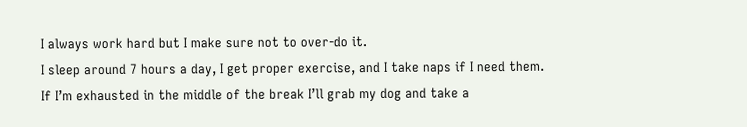I always work hard but I make sure not to over-do it.
I sleep around 7 hours a day, I get proper exercise, and I take naps if I need them. If I’m exhausted in the middle of the break I’ll grab my dog and take a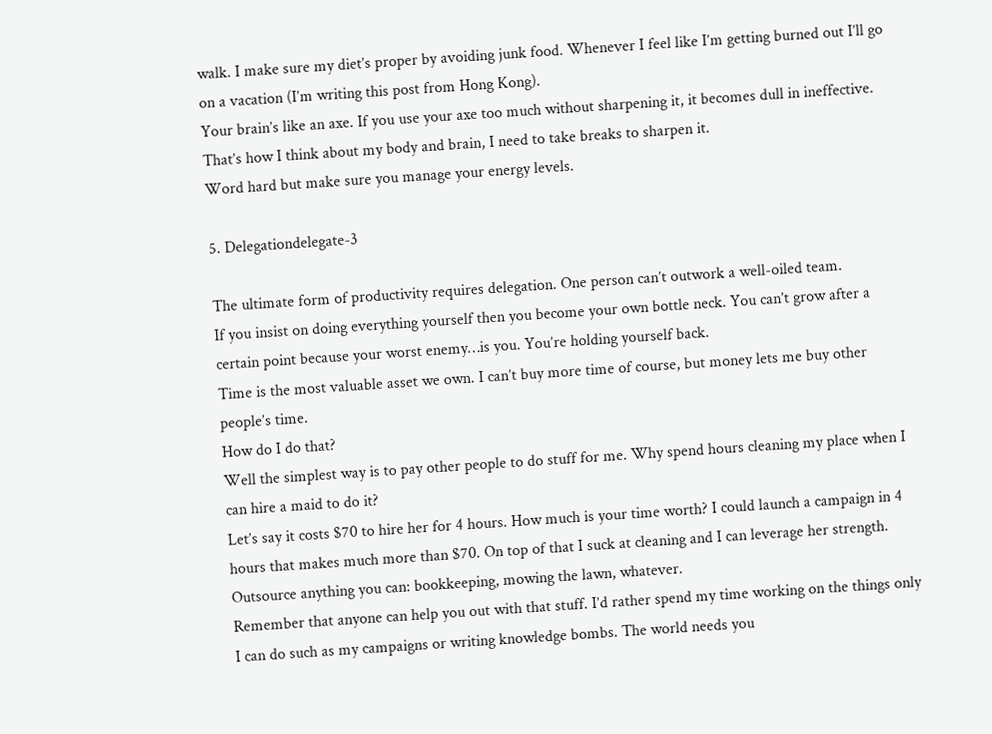walk. I make sure my diet’s proper by avoiding junk food. Whenever I feel like I’m getting burned out I’ll go on a vacation (I’m writing this post from Hong Kong).
Your brain’s like an axe. If you use your axe too much without sharpening it, it becomes dull in ineffective. That’s how I think about my body and brain, I need to take breaks to sharpen it.
Word hard but make sure you manage your energy levels.

5. Delegationdelegate-3

The ultimate form of productivity requires delegation. One person can’t outwork a well-oiled team.
If you insist on doing everything yourself then you become your own bottle neck. You can’t grow after a certain point because your worst enemy…is you. You’re holding yourself back.
Time is the most valuable asset we own. I can’t buy more time of course, but money lets me buy other people’s time.
How do I do that?
Well the simplest way is to pay other people to do stuff for me. Why spend hours cleaning my place when I can hire a maid to do it?
Let’s say it costs $70 to hire her for 4 hours. How much is your time worth? I could launch a campaign in 4 hours that makes much more than $70. On top of that I suck at cleaning and I can leverage her strength. Outsource anything you can: bookkeeping, mowing the lawn, whatever.
Remember that anyone can help you out with that stuff. I’d rather spend my time working on the things only I can do such as my campaigns or writing knowledge bombs. The world needs you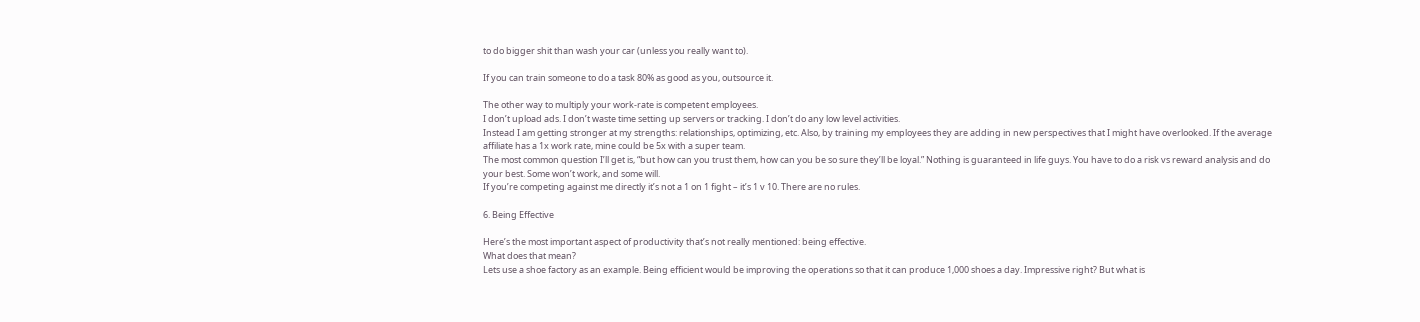to do bigger shit than wash your car (unless you really want to).

If you can train someone to do a task 80% as good as you, outsource it.

The other way to multiply your work-rate is competent employees.
I don’t upload ads. I don’t waste time setting up servers or tracking. I don’t do any low level activities.
Instead I am getting stronger at my strengths: relationships, optimizing, etc. Also, by training my employees they are adding in new perspectives that I might have overlooked. If the average affiliate has a 1x work rate, mine could be 5x with a super team.
The most common question I’ll get is, “but how can you trust them, how can you be so sure they’ll be loyal.” Nothing is guaranteed in life guys. You have to do a risk vs reward analysis and do your best. Some won’t work, and some will.
If you’re competing against me directly it’s not a 1 on 1 fight – it’s 1 v 10. There are no rules.

6. Being Effective

Here’s the most important aspect of productivity that’s not really mentioned: being effective.
What does that mean?
Lets use a shoe factory as an example. Being efficient would be improving the operations so that it can produce 1,000 shoes a day. Impressive right? But what is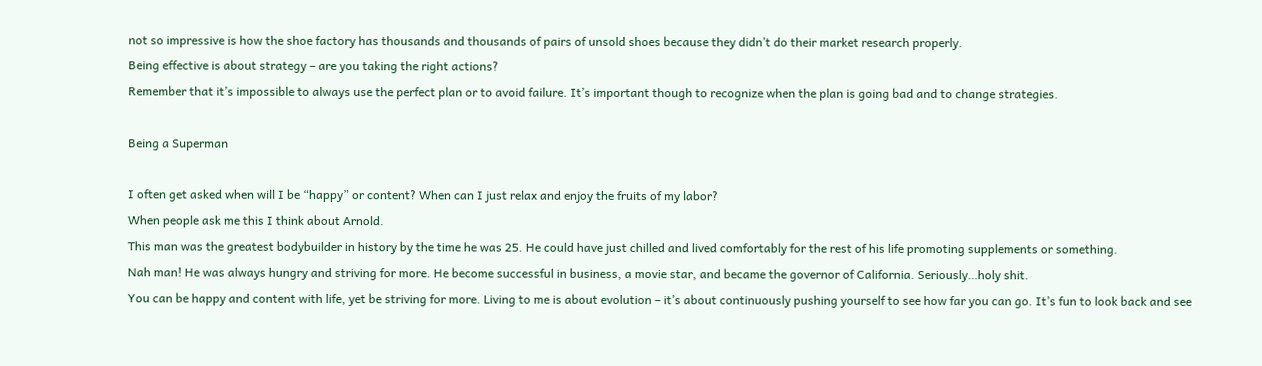not so impressive is how the shoe factory has thousands and thousands of pairs of unsold shoes because they didn’t do their market research properly.
Being effective is about strategy – are you taking the right actions?
Remember that it’s impossible to always use the perfect plan or to avoid failure. It’s important though to recognize when the plan is going bad and to change strategies.

Being a Superman

I often get asked when will I be “happy” or content? When can I just relax and enjoy the fruits of my labor?
When people ask me this I think about Arnold.
This man was the greatest bodybuilder in history by the time he was 25. He could have just chilled and lived comfortably for the rest of his life promoting supplements or something.
Nah man! He was always hungry and striving for more. He become successful in business, a movie star, and became the governor of California. Seriously…holy shit.
You can be happy and content with life, yet be striving for more. Living to me is about evolution – it’s about continuously pushing yourself to see how far you can go. It’s fun to look back and see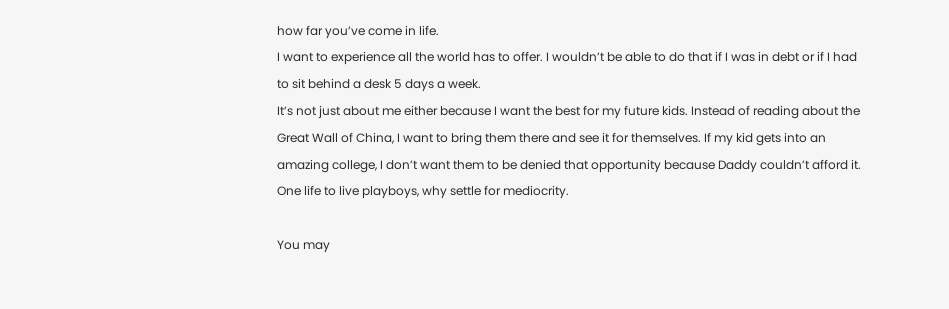how far you’ve come in life.
I want to experience all the world has to offer. I wouldn’t be able to do that if I was in debt or if I had to sit behind a desk 5 days a week.
It’s not just about me either because I want the best for my future kids. Instead of reading about the Great Wall of China, I want to bring them there and see it for themselves. If my kid gets into an amazing college, I don’t want them to be denied that opportunity because Daddy couldn’t afford it.
One life to live playboys, why settle for mediocrity.

You may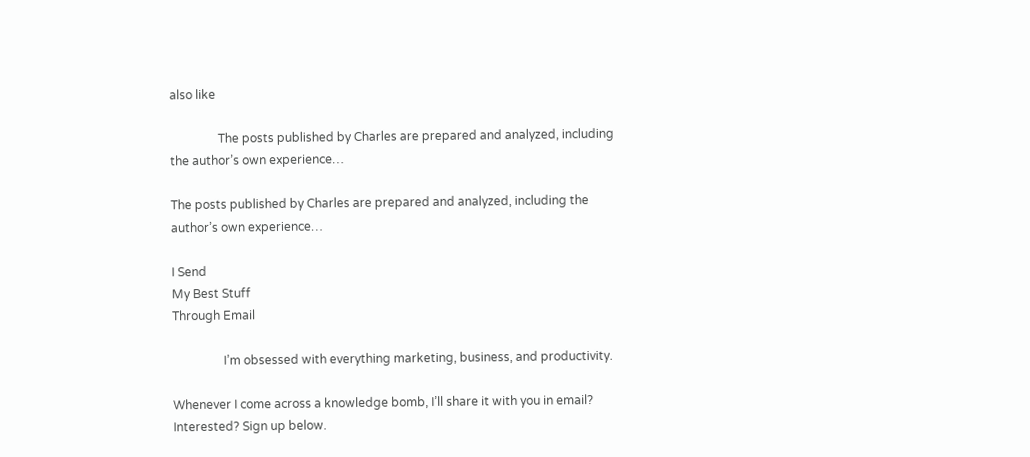also like

                The posts published by Charles are prepared and analyzed, including the author’s own experience…

The posts published by Charles are prepared and analyzed, including the author’s own experience…

I Send
My Best Stuff
Through Email

                 I’m obsessed with everything marketing, business, and productivity.

Whenever I come across a knowledge bomb, I’ll share it with you in email? Interested? Sign up below.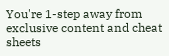You're 1-step away from exclusive content and cheat sheets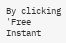By clicking 'Free Instant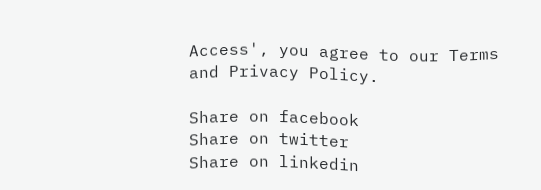Access', you agree to our Terms and Privacy Policy.

Share on facebook
Share on twitter
Share on linkedin